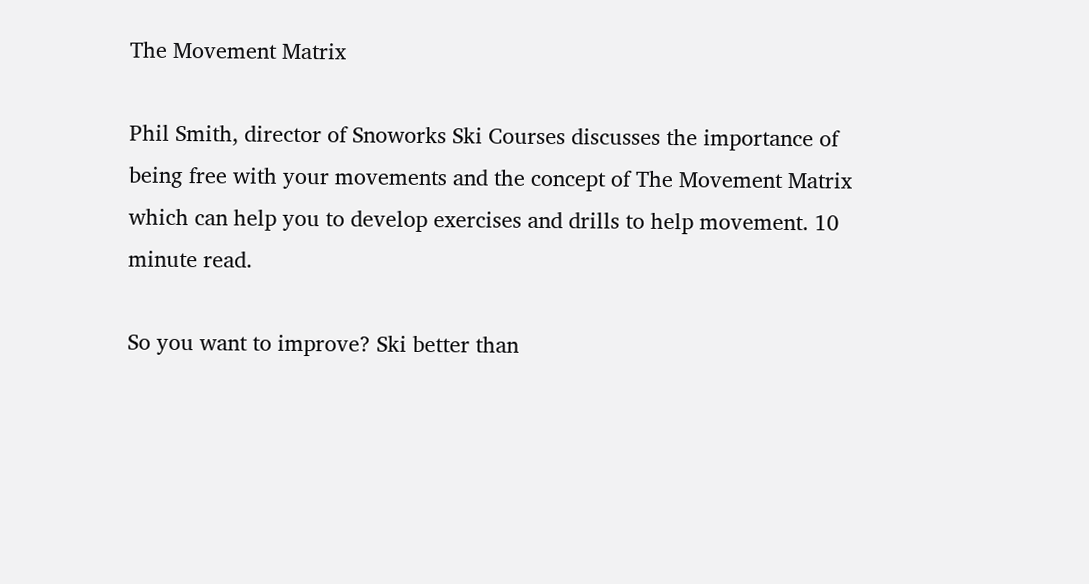The Movement Matrix

Phil Smith, director of Snoworks Ski Courses discusses the importance of being free with your movements and the concept of The Movement Matrix which can help you to develop exercises and drills to help movement. 10 minute read.

So you want to improve? Ski better than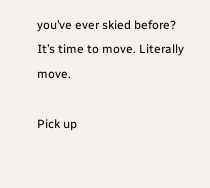you’ve ever skied before? It’s time to move. Literally move.

Pick up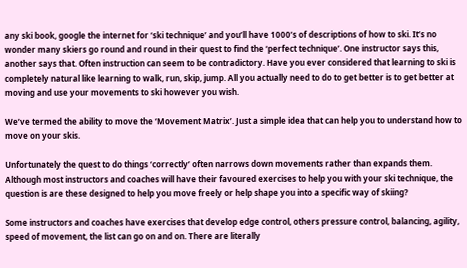any ski book, google the internet for ‘ski technique’ and you’ll have 1000’s of descriptions of how to ski. It’s no wonder many skiers go round and round in their quest to find the ‘perfect technique’. One instructor says this, another says that. Often instruction can seem to be contradictory. Have you ever considered that learning to ski is completely natural like learning to walk, run, skip, jump. All you actually need to do to get better is to get better at moving and use your movements to ski however you wish.

We’ve termed the ability to move the ‘Movement Matrix’. Just a simple idea that can help you to understand how to move on your skis.

Unfortunately the quest to do things ‘correctly’ often narrows down movements rather than expands them. Although most instructors and coaches will have their favoured exercises to help you with your ski technique, the question is are these designed to help you move freely or help shape you into a specific way of skiing?

Some instructors and coaches have exercises that develop edge control, others pressure control, balancing, agility, speed of movement, the list can go on and on. There are literally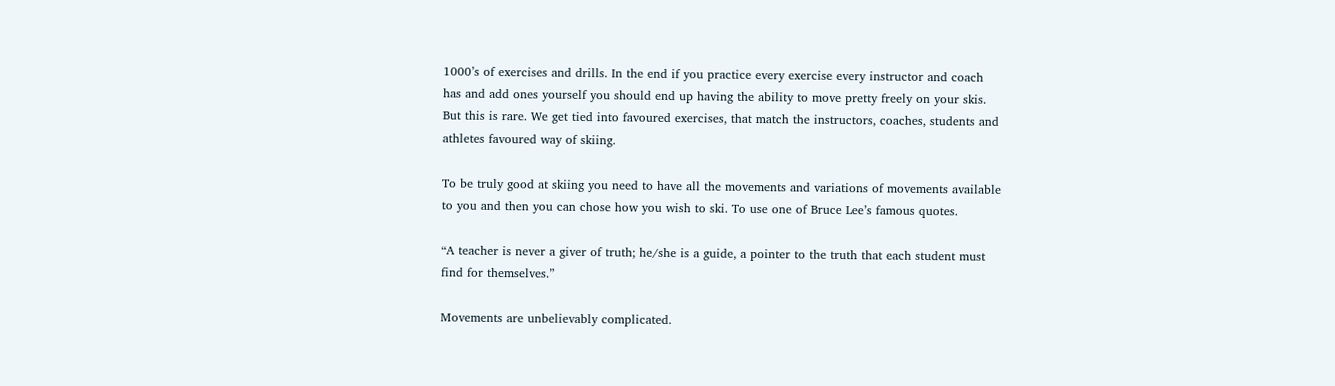1000’s of exercises and drills. In the end if you practice every exercise every instructor and coach has and add ones yourself you should end up having the ability to move pretty freely on your skis. But this is rare. We get tied into favoured exercises, that match the instructors, coaches, students and athletes favoured way of skiing.

To be truly good at skiing you need to have all the movements and variations of movements available to you and then you can chose how you wish to ski. To use one of Bruce Lee’s famous quotes.

“A teacher is never a giver of truth; he/she is a guide, a pointer to the truth that each student must find for themselves.”

Movements are unbelievably complicated.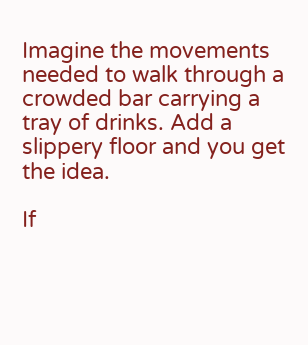Imagine the movements needed to walk through a crowded bar carrying a tray of drinks. Add a slippery floor and you get the idea.

If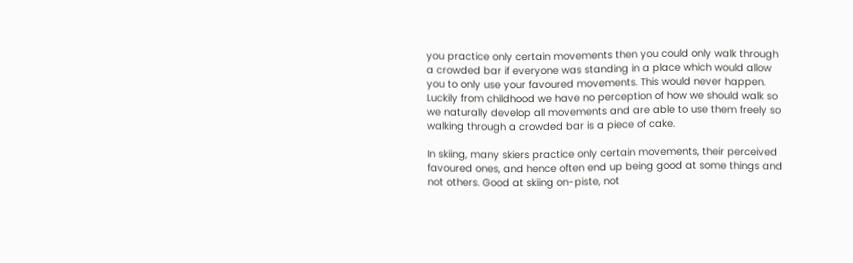you practice only certain movements then you could only walk through a crowded bar if everyone was standing in a place which would allow you to only use your favoured movements. This would never happen. Luckily from childhood we have no perception of how we should walk so we naturally develop all movements and are able to use them freely so walking through a crowded bar is a piece of cake.

In skiing, many skiers practice only certain movements, their perceived favoured ones, and hence often end up being good at some things and not others. Good at skiing on-piste, not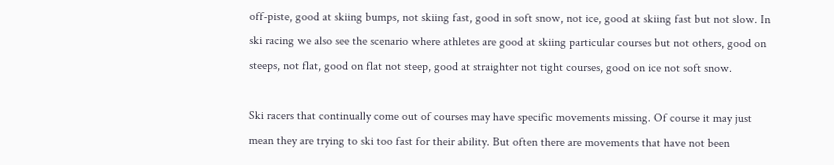off-piste, good at skiing bumps, not skiing fast, good in soft snow, not ice, good at skiing fast but not slow. In ski racing we also see the scenario where athletes are good at skiing particular courses but not others, good on steeps, not flat, good on flat not steep, good at straighter not tight courses, good on ice not soft snow.

Ski racers that continually come out of courses may have specific movements missing. Of course it may just mean they are trying to ski too fast for their ability. But often there are movements that have not been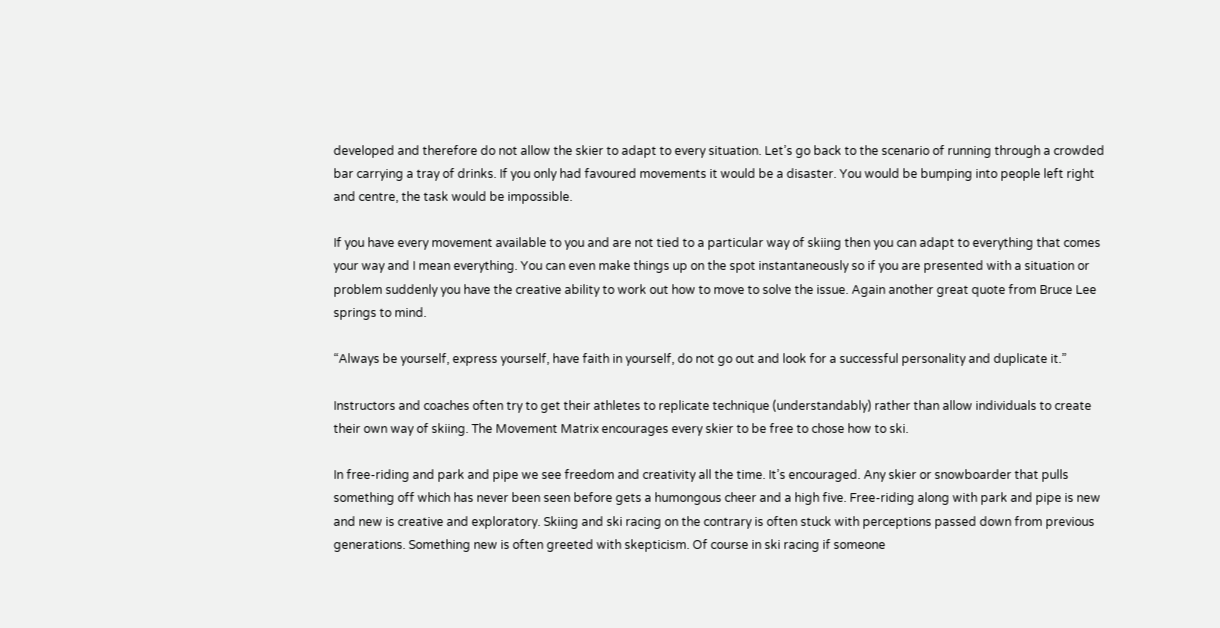developed and therefore do not allow the skier to adapt to every situation. Let’s go back to the scenario of running through a crowded bar carrying a tray of drinks. If you only had favoured movements it would be a disaster. You would be bumping into people left right and centre, the task would be impossible.

If you have every movement available to you and are not tied to a particular way of skiing then you can adapt to everything that comes your way and I mean everything. You can even make things up on the spot instantaneously so if you are presented with a situation or problem suddenly you have the creative ability to work out how to move to solve the issue. Again another great quote from Bruce Lee springs to mind.

“Always be yourself, express yourself, have faith in yourself, do not go out and look for a successful personality and duplicate it.”

Instructors and coaches often try to get their athletes to replicate technique (understandably) rather than allow individuals to create their own way of skiing. The Movement Matrix encourages every skier to be free to chose how to ski.

In free-riding and park and pipe we see freedom and creativity all the time. It’s encouraged. Any skier or snowboarder that pulls something off which has never been seen before gets a humongous cheer and a high five. Free-riding along with park and pipe is new and new is creative and exploratory. Skiing and ski racing on the contrary is often stuck with perceptions passed down from previous generations. Something new is often greeted with skepticism. Of course in ski racing if someone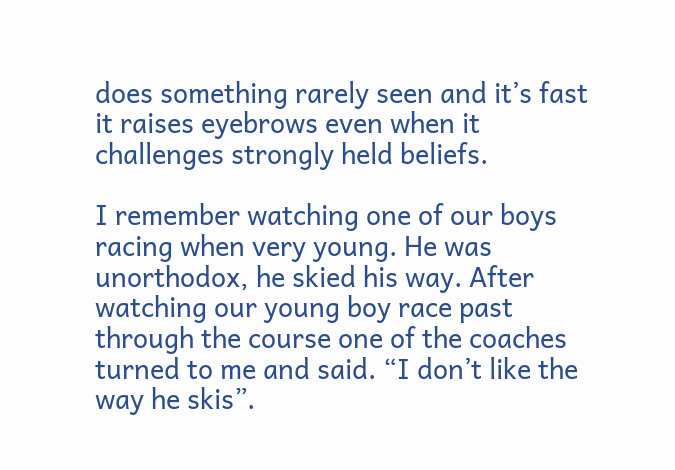does something rarely seen and it’s fast it raises eyebrows even when it challenges strongly held beliefs.

I remember watching one of our boys racing when very young. He was unorthodox, he skied his way. After watching our young boy race past through the course one of the coaches turned to me and said. “I don’t like the way he skis”.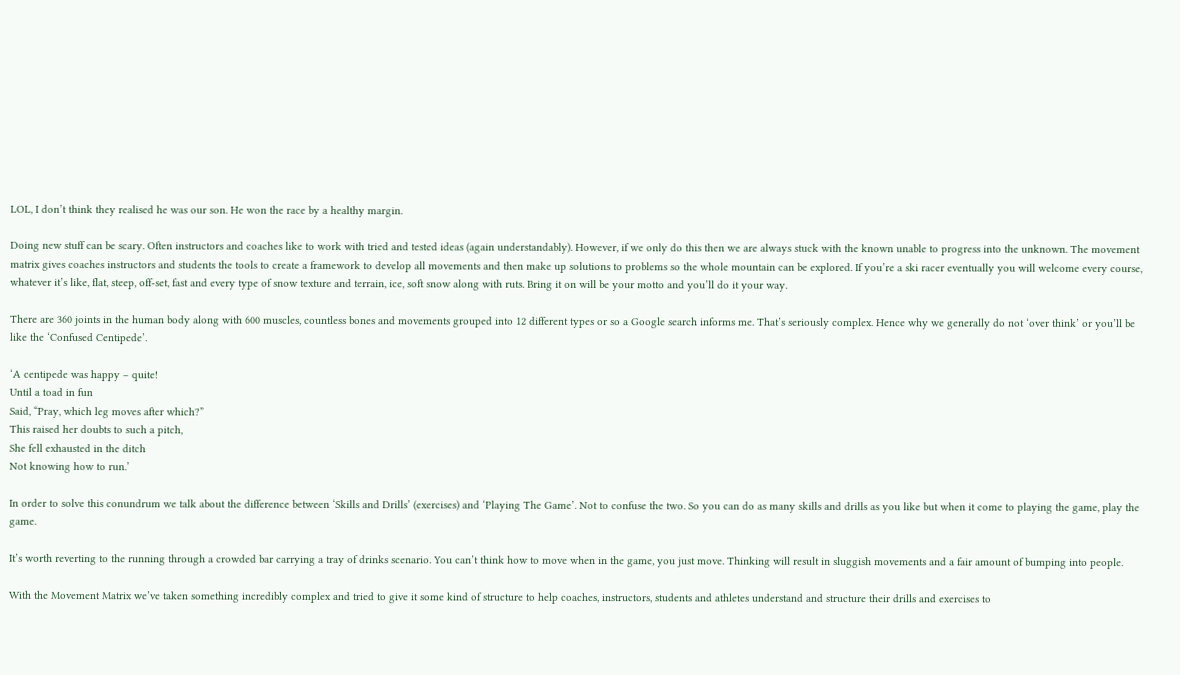LOL, I don’t think they realised he was our son. He won the race by a healthy margin.

Doing new stuff can be scary. Often instructors and coaches like to work with tried and tested ideas (again understandably). However, if we only do this then we are always stuck with the known unable to progress into the unknown. The movement matrix gives coaches instructors and students the tools to create a framework to develop all movements and then make up solutions to problems so the whole mountain can be explored. If you’re a ski racer eventually you will welcome every course, whatever it’s like, flat, steep, off-set, fast and every type of snow texture and terrain, ice, soft snow along with ruts. Bring it on will be your motto and you’ll do it your way.

There are 360 joints in the human body along with 600 muscles, countless bones and movements grouped into 12 different types or so a Google search informs me. That’s seriously complex. Hence why we generally do not ‘over think’ or you’ll be like the ‘Confused Centipede’.

‘A centipede was happy – quite!
Until a toad in fun
Said, “Pray, which leg moves after which?”
This raised her doubts to such a pitch,
She fell exhausted in the ditch
Not knowing how to run.’

In order to solve this conundrum we talk about the difference between ‘Skills and Drills’ (exercises) and ‘Playing The Game’. Not to confuse the two. So you can do as many skills and drills as you like but when it come to playing the game, play the game.

It’s worth reverting to the running through a crowded bar carrying a tray of drinks scenario. You can’t think how to move when in the game, you just move. Thinking will result in sluggish movements and a fair amount of bumping into people.

With the Movement Matrix we’ve taken something incredibly complex and tried to give it some kind of structure to help coaches, instructors, students and athletes understand and structure their drills and exercises to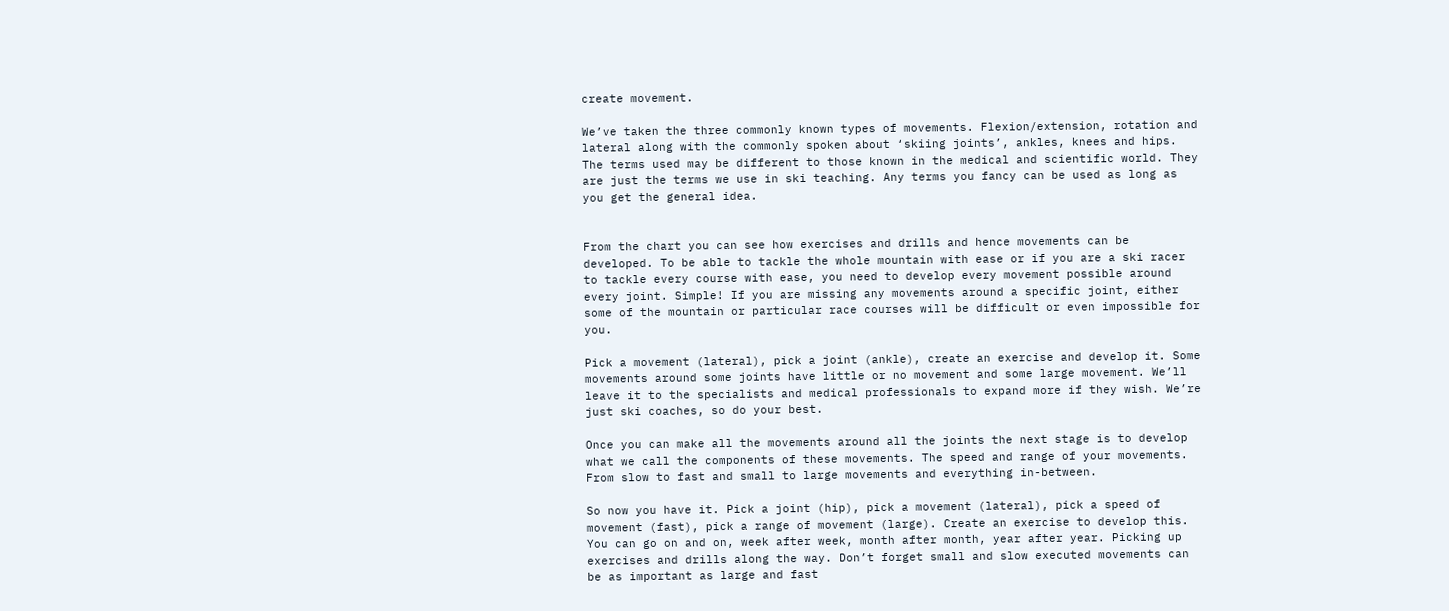create movement.

We’ve taken the three commonly known types of movements. Flexion/extension, rotation and lateral along with the commonly spoken about ‘skiing joints’, ankles, knees and hips. The terms used may be different to those known in the medical and scientific world. They are just the terms we use in ski teaching. Any terms you fancy can be used as long as you get the general idea.


From the chart you can see how exercises and drills and hence movements can be developed. To be able to tackle the whole mountain with ease or if you are a ski racer to tackle every course with ease, you need to develop every movement possible around every joint. Simple! If you are missing any movements around a specific joint, either some of the mountain or particular race courses will be difficult or even impossible for you.

Pick a movement (lateral), pick a joint (ankle), create an exercise and develop it. Some movements around some joints have little or no movement and some large movement. We’ll leave it to the specialists and medical professionals to expand more if they wish. We’re just ski coaches, so do your best.

Once you can make all the movements around all the joints the next stage is to develop what we call the components of these movements. The speed and range of your movements. From slow to fast and small to large movements and everything in-between.

So now you have it. Pick a joint (hip), pick a movement (lateral), pick a speed of movement (fast), pick a range of movement (large). Create an exercise to develop this. You can go on and on, week after week, month after month, year after year. Picking up exercises and drills along the way. Don’t forget small and slow executed movements can be as important as large and fast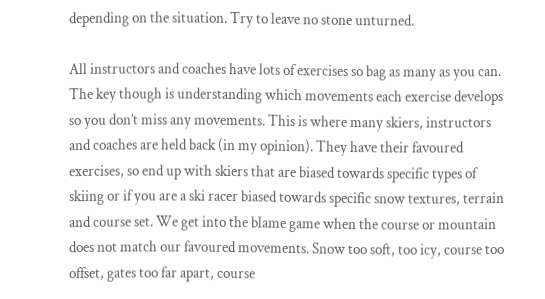depending on the situation. Try to leave no stone unturned.

All instructors and coaches have lots of exercises so bag as many as you can. The key though is understanding which movements each exercise develops so you don’t miss any movements. This is where many skiers, instructors and coaches are held back (in my opinion). They have their favoured exercises, so end up with skiers that are biased towards specific types of skiing or if you are a ski racer biased towards specific snow textures, terrain and course set. We get into the blame game when the course or mountain does not match our favoured movements. Snow too soft, too icy, course too offset, gates too far apart, course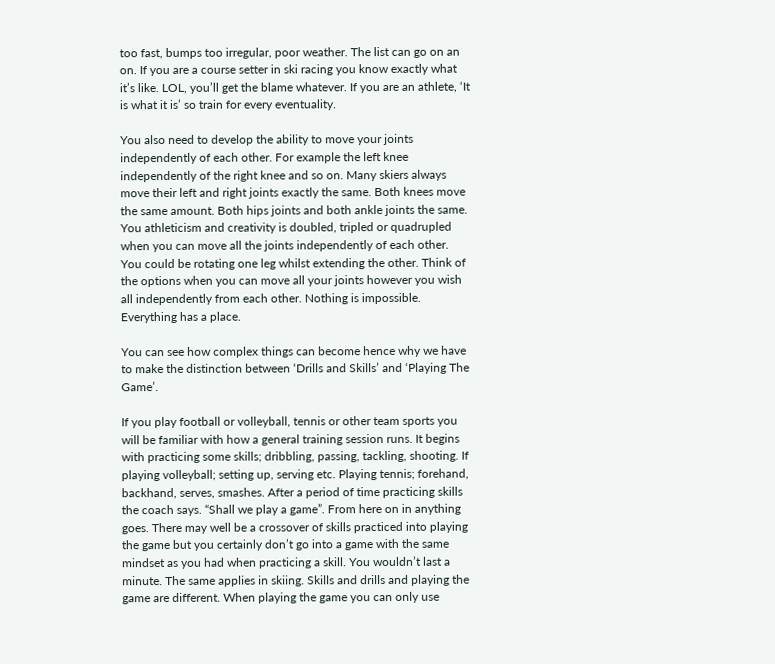too fast, bumps too irregular, poor weather. The list can go on an on. If you are a course setter in ski racing you know exactly what it’s like. LOL, you’ll get the blame whatever. If you are an athlete, ‘It is what it is’ so train for every eventuality.

You also need to develop the ability to move your joints independently of each other. For example the left knee independently of the right knee and so on. Many skiers always move their left and right joints exactly the same. Both knees move the same amount. Both hips joints and both ankle joints the same. You athleticism and creativity is doubled, tripled or quadrupled when you can move all the joints independently of each other. You could be rotating one leg whilst extending the other. Think of the options when you can move all your joints however you wish all independently from each other. Nothing is impossible. Everything has a place.

You can see how complex things can become hence why we have to make the distinction between ‘Drills and Skills’ and ‘Playing The Game’.

If you play football or volleyball, tennis or other team sports you will be familiar with how a general training session runs. It begins with practicing some skills; dribbling, passing, tackling, shooting. If playing volleyball; setting up, serving etc. Playing tennis; forehand, backhand, serves, smashes. After a period of time practicing skills the coach says. “Shall we play a game”. From here on in anything goes. There may well be a crossover of skills practiced into playing the game but you certainly don’t go into a game with the same mindset as you had when practicing a skill. You wouldn’t last a minute. The same applies in skiing. Skills and drills and playing the game are different. When playing the game you can only use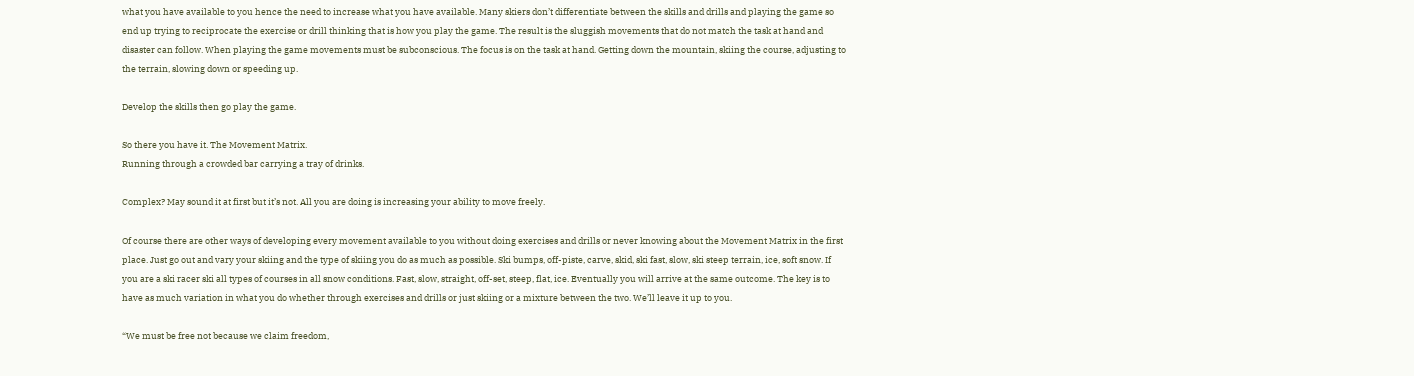what you have available to you hence the need to increase what you have available. Many skiers don’t differentiate between the skills and drills and playing the game so end up trying to reciprocate the exercise or drill thinking that is how you play the game. The result is the sluggish movements that do not match the task at hand and disaster can follow. When playing the game movements must be subconscious. The focus is on the task at hand. Getting down the mountain, skiing the course, adjusting to the terrain, slowing down or speeding up.

Develop the skills then go play the game.

So there you have it. The Movement Matrix.
Running through a crowded bar carrying a tray of drinks.

Complex? May sound it at first but it’s not. All you are doing is increasing your ability to move freely.

Of course there are other ways of developing every movement available to you without doing exercises and drills or never knowing about the Movement Matrix in the first place. Just go out and vary your skiing and the type of skiing you do as much as possible. Ski bumps, off-piste, carve, skid, ski fast, slow, ski steep terrain, ice, soft snow. If you are a ski racer ski all types of courses in all snow conditions. Fast, slow, straight, off-set, steep, flat, ice. Eventually you will arrive at the same outcome. The key is to have as much variation in what you do whether through exercises and drills or just skiing or a mixture between the two. We’ll leave it up to you.

“We must be free not because we claim freedom,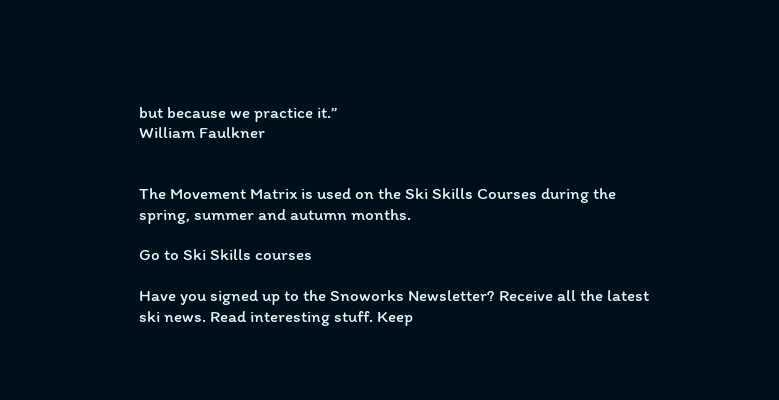but because we practice it.”
William Faulkner


The Movement Matrix is used on the Ski Skills Courses during the spring, summer and autumn months.

Go to Ski Skills courses

Have you signed up to the Snoworks Newsletter? Receive all the latest ski news. Read interesting stuff. Keep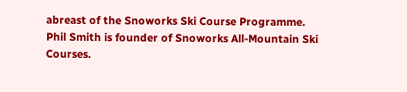abreast of the Snoworks Ski Course Programme.
Phil Smith is founder of Snoworks All-Mountain Ski Courses.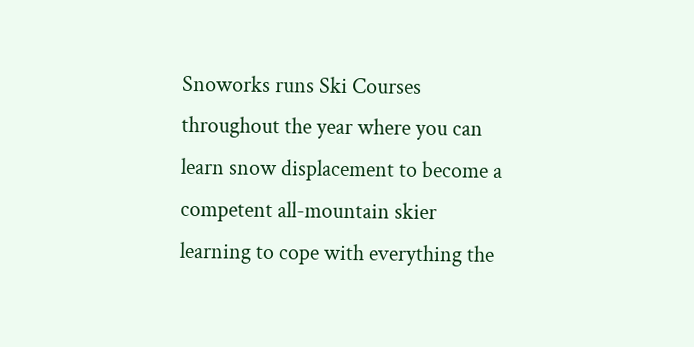Snoworks runs Ski Courses throughout the year where you can learn snow displacement to become a competent all-mountain skier learning to cope with everything the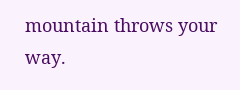mountain throws your way.